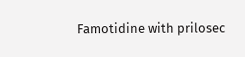Famotidine with prilosec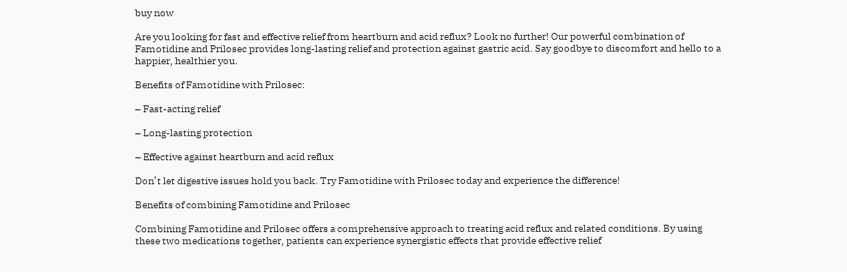buy now

Are you looking for fast and effective relief from heartburn and acid reflux? Look no further! Our powerful combination of Famotidine and Prilosec provides long-lasting relief and protection against gastric acid. Say goodbye to discomfort and hello to a happier, healthier you.

Benefits of Famotidine with Prilosec:

– Fast-acting relief

– Long-lasting protection

– Effective against heartburn and acid reflux

Don’t let digestive issues hold you back. Try Famotidine with Prilosec today and experience the difference!

Benefits of combining Famotidine and Prilosec

Combining Famotidine and Prilosec offers a comprehensive approach to treating acid reflux and related conditions. By using these two medications together, patients can experience synergistic effects that provide effective relief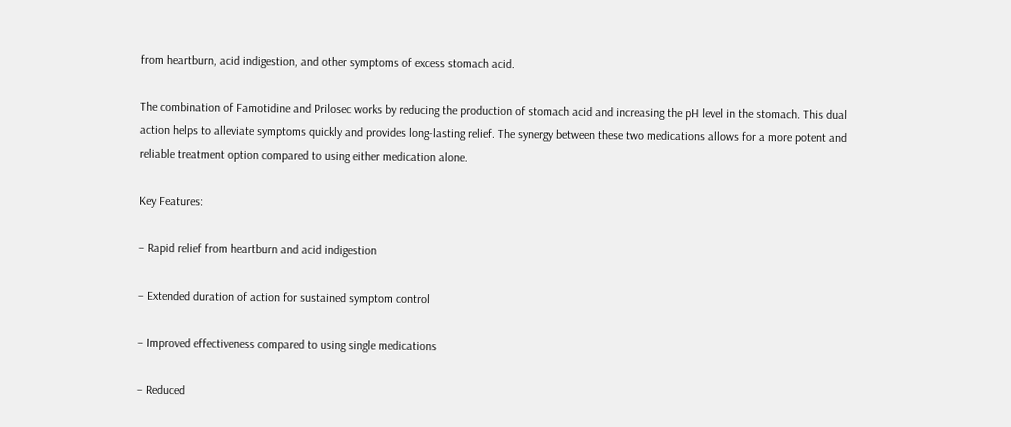from heartburn, acid indigestion, and other symptoms of excess stomach acid.

The combination of Famotidine and Prilosec works by reducing the production of stomach acid and increasing the pH level in the stomach. This dual action helps to alleviate symptoms quickly and provides long-lasting relief. The synergy between these two medications allows for a more potent and reliable treatment option compared to using either medication alone.

Key Features:

– Rapid relief from heartburn and acid indigestion

– Extended duration of action for sustained symptom control

– Improved effectiveness compared to using single medications

– Reduced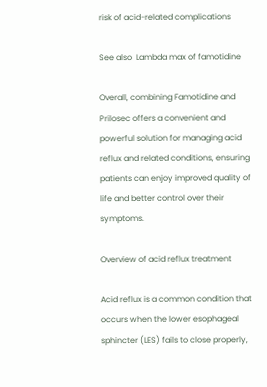risk of acid-related complications

See also  Lambda max of famotidine

Overall, combining Famotidine and Prilosec offers a convenient and powerful solution for managing acid reflux and related conditions, ensuring patients can enjoy improved quality of life and better control over their symptoms.

Overview of acid reflux treatment

Acid reflux is a common condition that occurs when the lower esophageal sphincter (LES) fails to close properly,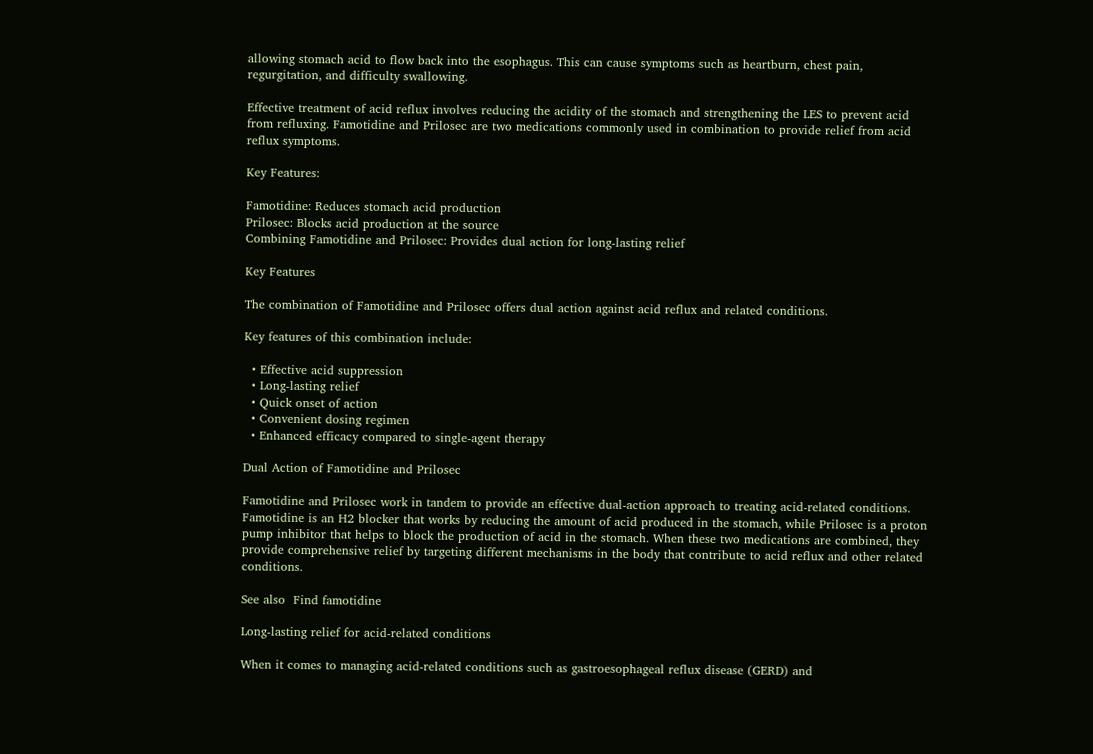allowing stomach acid to flow back into the esophagus. This can cause symptoms such as heartburn, chest pain, regurgitation, and difficulty swallowing.

Effective treatment of acid reflux involves reducing the acidity of the stomach and strengthening the LES to prevent acid from refluxing. Famotidine and Prilosec are two medications commonly used in combination to provide relief from acid reflux symptoms.

Key Features:

Famotidine: Reduces stomach acid production
Prilosec: Blocks acid production at the source
Combining Famotidine and Prilosec: Provides dual action for long-lasting relief

Key Features

The combination of Famotidine and Prilosec offers dual action against acid reflux and related conditions.

Key features of this combination include:

  • Effective acid suppression
  • Long-lasting relief
  • Quick onset of action
  • Convenient dosing regimen
  • Enhanced efficacy compared to single-agent therapy

Dual Action of Famotidine and Prilosec

Famotidine and Prilosec work in tandem to provide an effective dual-action approach to treating acid-related conditions. Famotidine is an H2 blocker that works by reducing the amount of acid produced in the stomach, while Prilosec is a proton pump inhibitor that helps to block the production of acid in the stomach. When these two medications are combined, they provide comprehensive relief by targeting different mechanisms in the body that contribute to acid reflux and other related conditions.

See also  Find famotidine

Long-lasting relief for acid-related conditions

When it comes to managing acid-related conditions such as gastroesophageal reflux disease (GERD) and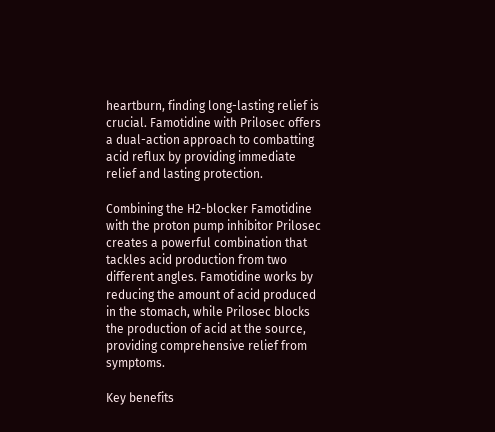heartburn, finding long-lasting relief is crucial. Famotidine with Prilosec offers a dual-action approach to combatting acid reflux by providing immediate relief and lasting protection.

Combining the H2-blocker Famotidine with the proton pump inhibitor Prilosec creates a powerful combination that tackles acid production from two different angles. Famotidine works by reducing the amount of acid produced in the stomach, while Prilosec blocks the production of acid at the source, providing comprehensive relief from symptoms.

Key benefits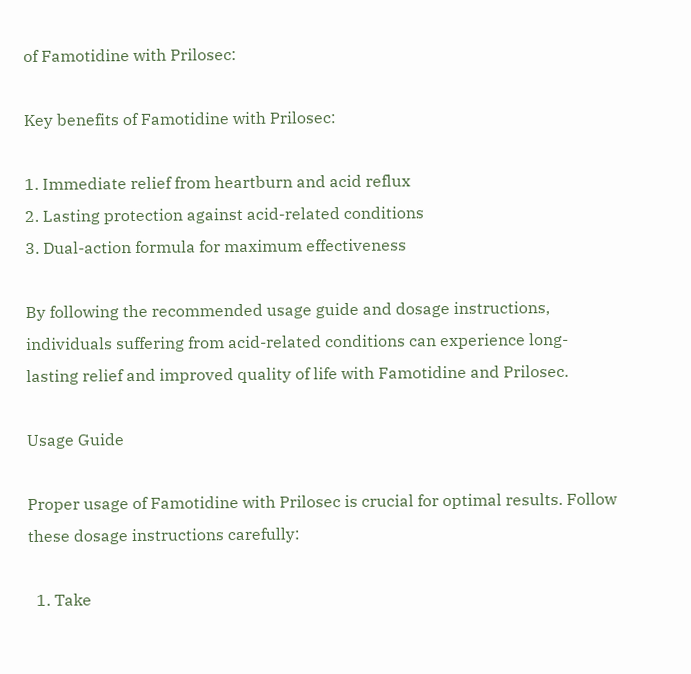of Famotidine with Prilosec:

Key benefits of Famotidine with Prilosec:

1. Immediate relief from heartburn and acid reflux
2. Lasting protection against acid-related conditions
3. Dual-action formula for maximum effectiveness

By following the recommended usage guide and dosage instructions, individuals suffering from acid-related conditions can experience long-lasting relief and improved quality of life with Famotidine and Prilosec.

Usage Guide

Proper usage of Famotidine with Prilosec is crucial for optimal results. Follow these dosage instructions carefully:

  1. Take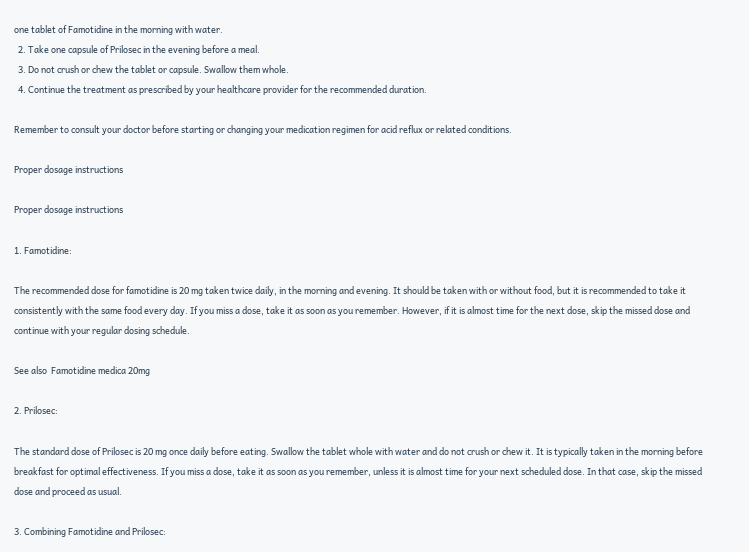one tablet of Famotidine in the morning with water.
  2. Take one capsule of Prilosec in the evening before a meal.
  3. Do not crush or chew the tablet or capsule. Swallow them whole.
  4. Continue the treatment as prescribed by your healthcare provider for the recommended duration.

Remember to consult your doctor before starting or changing your medication regimen for acid reflux or related conditions.

Proper dosage instructions

Proper dosage instructions

1. Famotidine:

The recommended dose for famotidine is 20 mg taken twice daily, in the morning and evening. It should be taken with or without food, but it is recommended to take it consistently with the same food every day. If you miss a dose, take it as soon as you remember. However, if it is almost time for the next dose, skip the missed dose and continue with your regular dosing schedule.

See also  Famotidine medica 20mg

2. Prilosec:

The standard dose of Prilosec is 20 mg once daily before eating. Swallow the tablet whole with water and do not crush or chew it. It is typically taken in the morning before breakfast for optimal effectiveness. If you miss a dose, take it as soon as you remember, unless it is almost time for your next scheduled dose. In that case, skip the missed dose and proceed as usual.

3. Combining Famotidine and Prilosec: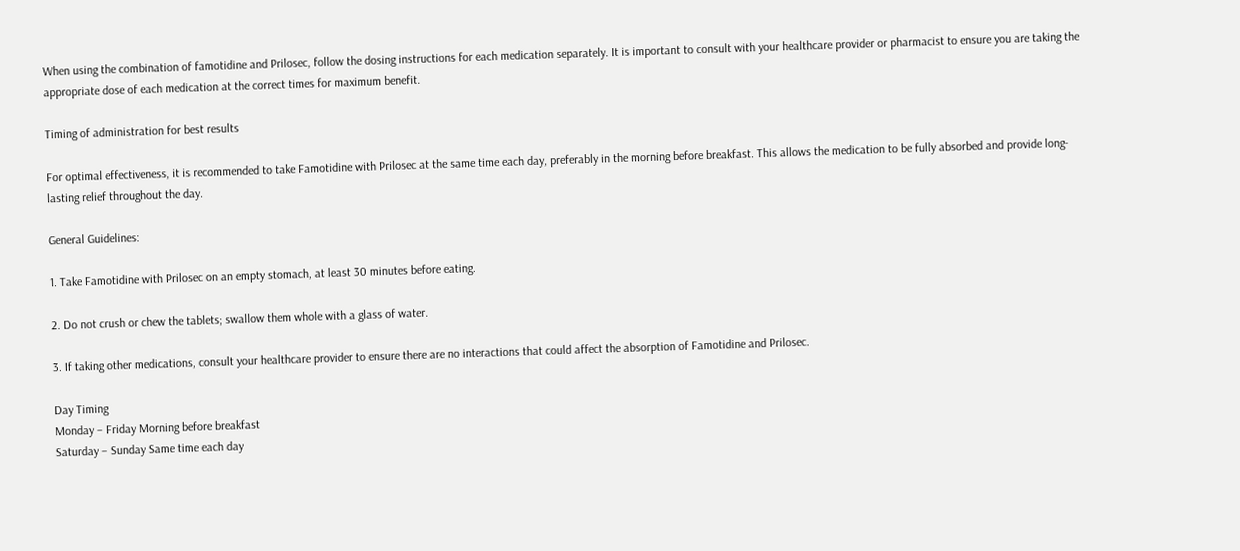When using the combination of famotidine and Prilosec, follow the dosing instructions for each medication separately. It is important to consult with your healthcare provider or pharmacist to ensure you are taking the appropriate dose of each medication at the correct times for maximum benefit.

Timing of administration for best results

For optimal effectiveness, it is recommended to take Famotidine with Prilosec at the same time each day, preferably in the morning before breakfast. This allows the medication to be fully absorbed and provide long-lasting relief throughout the day.

General Guidelines:

1. Take Famotidine with Prilosec on an empty stomach, at least 30 minutes before eating.

2. Do not crush or chew the tablets; swallow them whole with a glass of water.

3. If taking other medications, consult your healthcare provider to ensure there are no interactions that could affect the absorption of Famotidine and Prilosec.

Day Timing
Monday – Friday Morning before breakfast
Saturday – Sunday Same time each day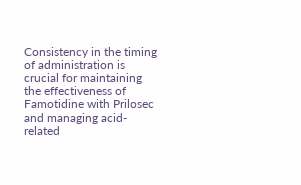Consistency in the timing of administration is crucial for maintaining the effectiveness of Famotidine with Prilosec and managing acid-related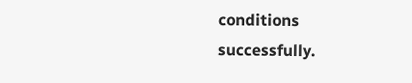conditions successfully.